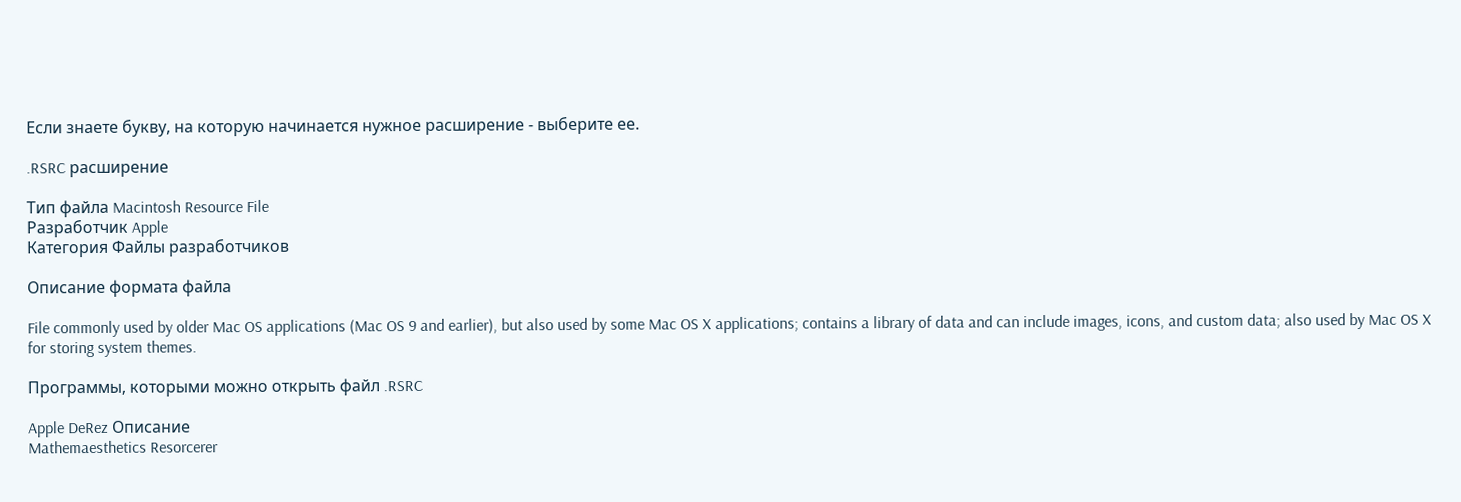Если знаете букву, на которую начинается нужное расширение - выберите ее.

.RSRC расширение

Тип файла Macintosh Resource File
Разработчик Apple
Категория Файлы разработчиков

Описание формата файла

File commonly used by older Mac OS applications (Mac OS 9 and earlier), but also used by some Mac OS X applications; contains a library of data and can include images, icons, and custom data; also used by Mac OS X for storing system themes.

Программы, которыми можно открыть файл .RSRC

Apple DeRez Описание
Mathemaesthetics Resorcerer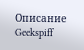Описание
Geekspiff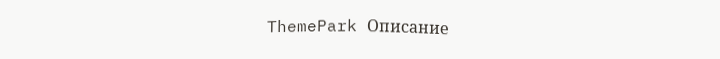ThemePark Описание